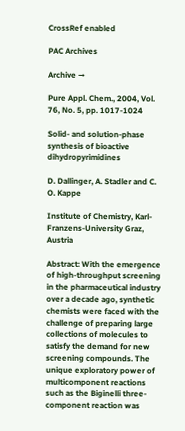CrossRef enabled

PAC Archives

Archive →

Pure Appl. Chem., 2004, Vol. 76, No. 5, pp. 1017-1024

Solid- and solution-phase synthesis of bioactive dihydropyrimidines

D. Dallinger, A. Stadler and C. O. Kappe

Institute of Chemistry, Karl-Franzens-University Graz, Austria

Abstract: With the emergence of high-throughput screening in the pharmaceutical industry over a decade ago, synthetic chemists were faced with the challenge of preparing large collections of molecules to satisfy the demand for new screening compounds. The unique exploratory power of multicomponent reactions such as the Biginelli three-component reaction was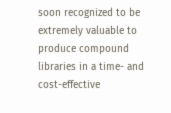soon recognized to be extremely valuable to produce compound libraries in a time- and cost-effective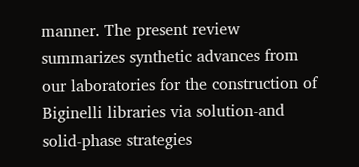manner. The present review summarizes synthetic advances from our laboratories for the construction of Biginelli libraries via solution-and solid-phase strategies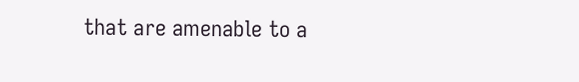that are amenable to a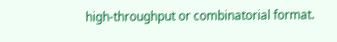high-throughput or combinatorial format.